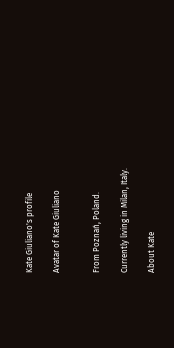Kate Giuliano's profile

Avatar of Kate Giuliano


From Poznań, Poland.

Currently living in Milan, Italy.

About Kate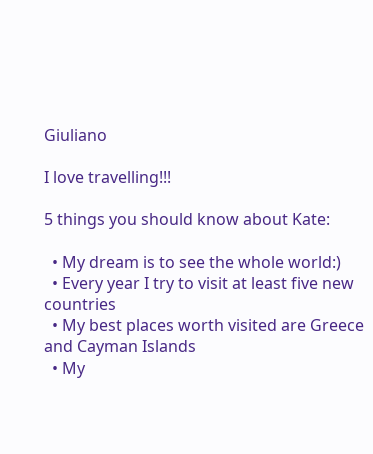Giuliano

I love travelling!!!

5 things you should know about Kate:

  • My dream is to see the whole world:)
  • Every year I try to visit at least five new countries
  • My best places worth visited are Greece and Cayman Islands
  • My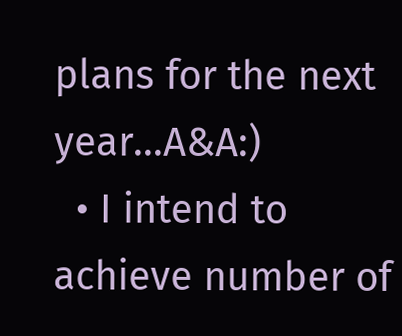plans for the next year...A&A:)
  • I intend to achieve number of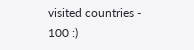visited countries - 100 :)